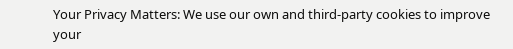Your Privacy Matters: We use our own and third-party cookies to improve your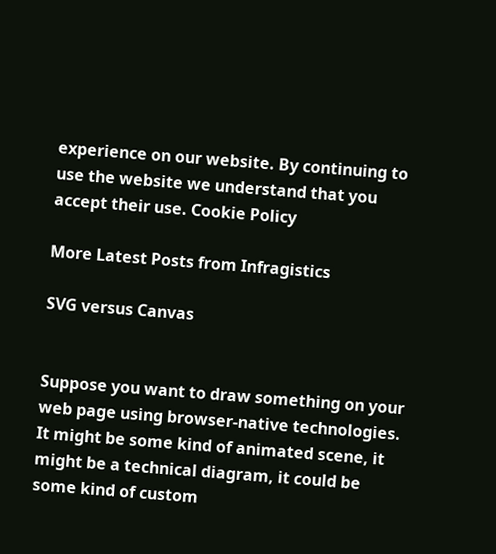experience on our website. By continuing to use the website we understand that you accept their use. Cookie Policy

More Latest Posts from Infragistics

SVG versus Canvas


Suppose you want to draw something on your web page using browser-native technologies. It might be some kind of animated scene, it might be a technical diagram, it could be some kind of custom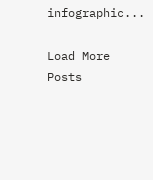infographic...

Load More Posts